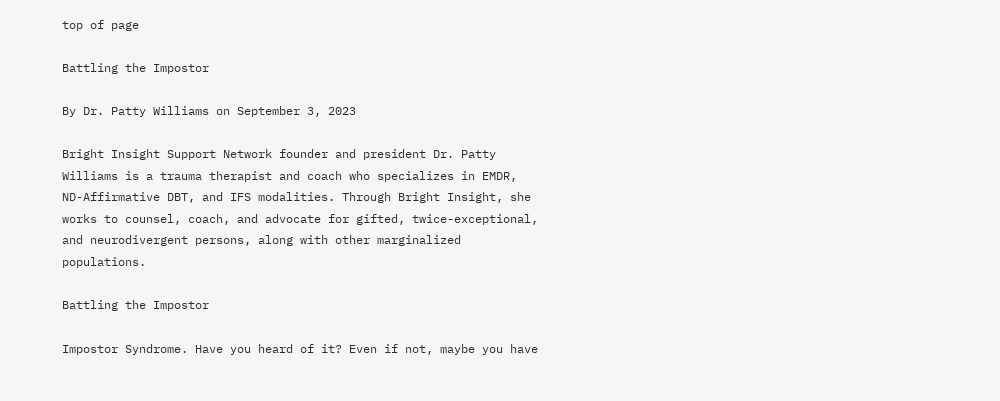top of page

Battling the Impostor

By Dr. Patty Williams on September 3, 2023

Bright Insight Support Network founder and president Dr. Patty Williams is a trauma therapist and coach who specializes in EMDR, ND-Affirmative DBT, and IFS modalities. Through Bright Insight, she works to counsel, coach, and advocate for gifted, twice-exceptional, and neurodivergent persons, along with other marginalized populations.

Battling the Impostor

Impostor Syndrome. Have you heard of it? Even if not, maybe you have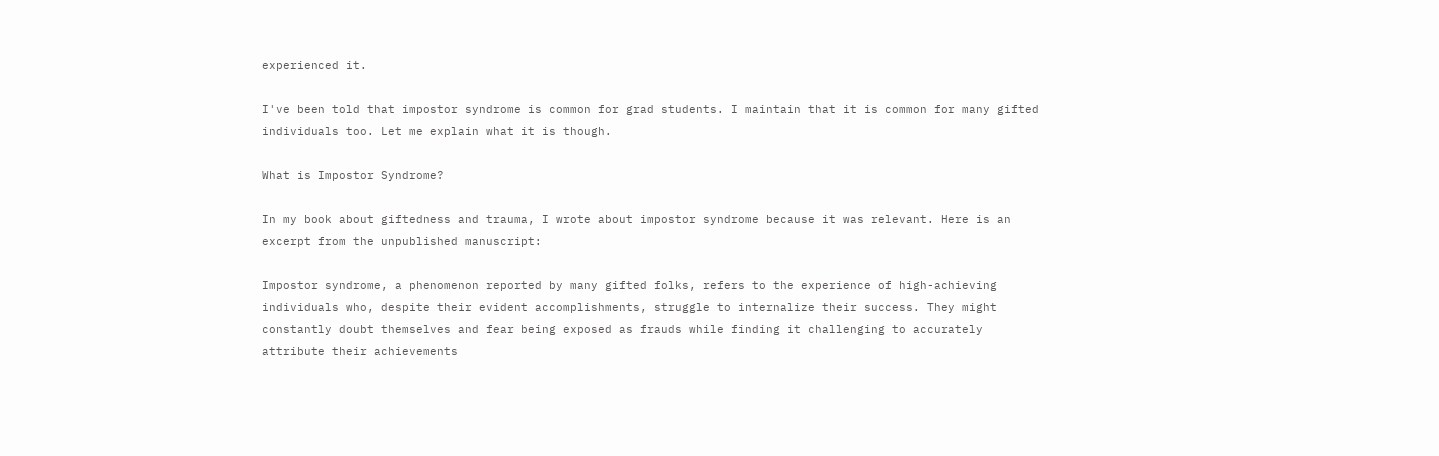experienced it.

I've been told that impostor syndrome is common for grad students. I maintain that it is common for many gifted individuals too. Let me explain what it is though.

What is Impostor Syndrome?

In my book about giftedness and trauma, I wrote about impostor syndrome because it was relevant. Here is an excerpt from the unpublished manuscript:

Impostor syndrome, a phenomenon reported by many gifted folks, refers to the experience of high-achieving individuals who, despite their evident accomplishments, struggle to internalize their success. They might constantly doubt themselves and fear being exposed as frauds while finding it challenging to accurately attribute their achievements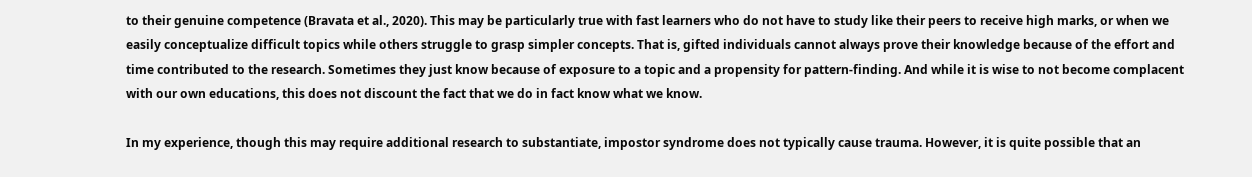to their genuine competence (Bravata et al., 2020). This may be particularly true with fast learners who do not have to study like their peers to receive high marks, or when we easily conceptualize difficult topics while others struggle to grasp simpler concepts. That is, gifted individuals cannot always prove their knowledge because of the effort and time contributed to the research. Sometimes they just know because of exposure to a topic and a propensity for pattern-finding. And while it is wise to not become complacent with our own educations, this does not discount the fact that we do in fact know what we know.

In my experience, though this may require additional research to substantiate, impostor syndrome does not typically cause trauma. However, it is quite possible that an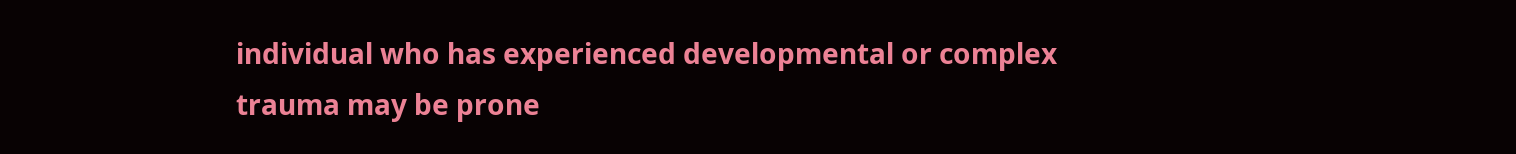individual who has experienced developmental or complex trauma may be prone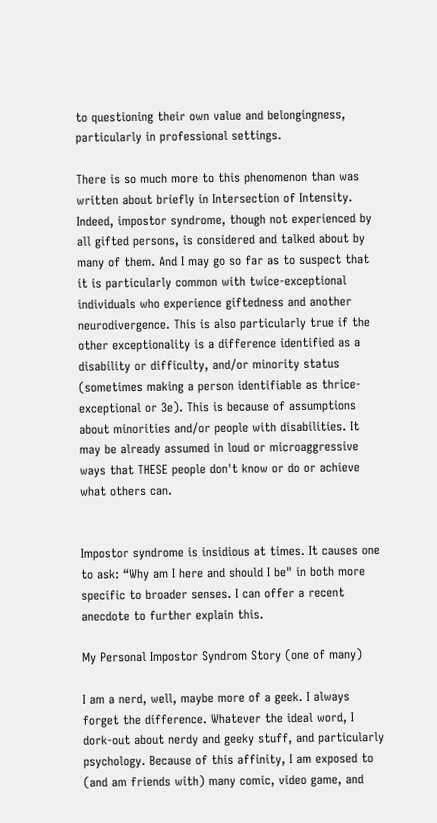to questioning their own value and belongingness, particularly in professional settings.

There is so much more to this phenomenon than was written about briefly in Intersection of Intensity. Indeed, impostor syndrome, though not experienced by all gifted persons, is considered and talked about by many of them. And I may go so far as to suspect that it is particularly common with twice-exceptional individuals who experience giftedness and another neurodivergence. This is also particularly true if the other exceptionality is a difference identified as a disability or difficulty, and/or minority status (sometimes making a person identifiable as thrice-exceptional or 3e). This is because of assumptions about minorities and/or people with disabilities. It may be already assumed in loud or microaggressive ways that THESE people don't know or do or achieve what others can.


Impostor syndrome is insidious at times. It causes one to ask: “Why am I here and should I be" in both more specific to broader senses. I can offer a recent anecdote to further explain this.

My Personal Impostor Syndrom Story (one of many)

I am a nerd, well, maybe more of a geek. I always forget the difference. Whatever the ideal word, I dork-out about nerdy and geeky stuff, and particularly psychology. Because of this affinity, I am exposed to (and am friends with) many comic, video game, and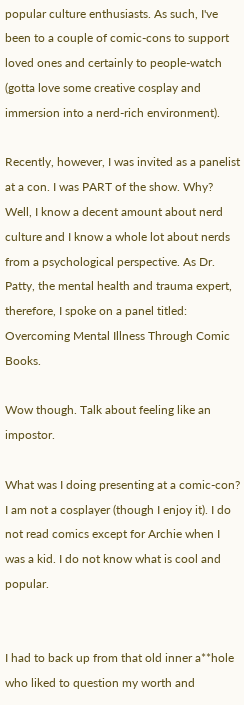popular culture enthusiasts. As such, I've been to a couple of comic-cons to support loved ones and certainly to people-watch (gotta love some creative cosplay and immersion into a nerd-rich environment).

Recently, however, I was invited as a panelist at a con. I was PART of the show. Why? Well, I know a decent amount about nerd culture and I know a whole lot about nerds from a psychological perspective. As Dr. Patty, the mental health and trauma expert, therefore, I spoke on a panel titled: Overcoming Mental Illness Through Comic Books.

Wow though. Talk about feeling like an impostor.

What was I doing presenting at a comic-con? I am not a cosplayer (though I enjoy it). I do not read comics except for Archie when I was a kid. I do not know what is cool and popular.


I had to back up from that old inner a**hole who liked to question my worth and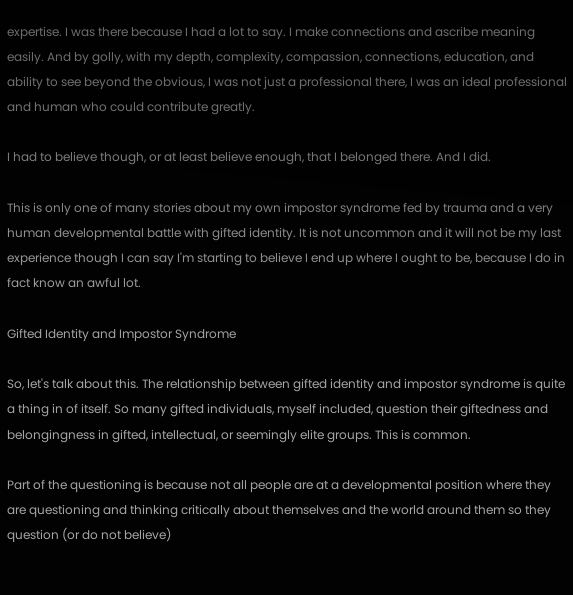expertise. I was there because I had a lot to say. I make connections and ascribe meaning easily. And by golly, with my depth, complexity, compassion, connections, education, and ability to see beyond the obvious, I was not just a professional there, I was an ideal professional and human who could contribute greatly.

I had to believe though, or at least believe enough, that I belonged there. And I did.

This is only one of many stories about my own impostor syndrome fed by trauma and a very human developmental battle with gifted identity. It is not uncommon and it will not be my last experience though I can say I'm starting to believe I end up where I ought to be, because I do in fact know an awful lot.

Gifted Identity and Impostor Syndrome

So, let's talk about this. The relationship between gifted identity and impostor syndrome is quite a thing in of itself. So many gifted individuals, myself included, question their giftedness and belongingness in gifted, intellectual, or seemingly elite groups. This is common.

Part of the questioning is because not all people are at a developmental position where they are questioning and thinking critically about themselves and the world around them so they question (or do not believe)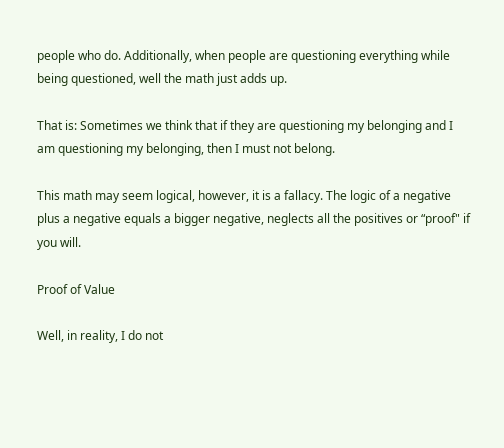people who do. Additionally, when people are questioning everything while being questioned, well the math just adds up.

That is: Sometimes we think that if they are questioning my belonging and I am questioning my belonging, then I must not belong.

This math may seem logical, however, it is a fallacy. The logic of a negative plus a negative equals a bigger negative, neglects all the positives or “proof" if you will.

Proof of Value

Well, in reality, I do not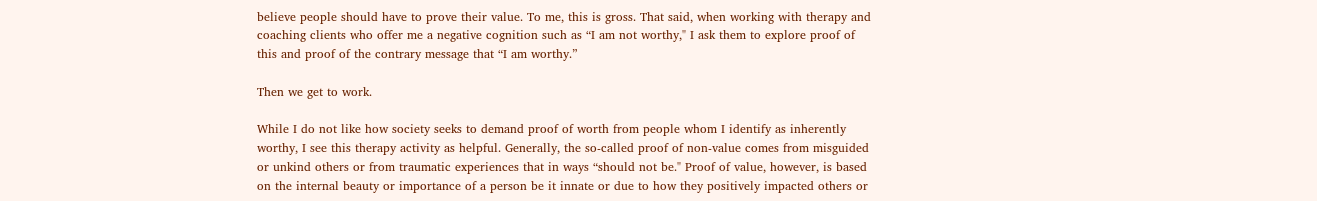believe people should have to prove their value. To me, this is gross. That said, when working with therapy and coaching clients who offer me a negative cognition such as “I am not worthy," I ask them to explore proof of this and proof of the contrary message that “I am worthy.”

Then we get to work.

While I do not like how society seeks to demand proof of worth from people whom I identify as inherently worthy, I see this therapy activity as helpful. Generally, the so-called proof of non-value comes from misguided or unkind others or from traumatic experiences that in ways “should not be." Proof of value, however, is based on the internal beauty or importance of a person be it innate or due to how they positively impacted others or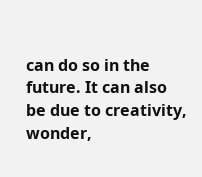can do so in the future. It can also be due to creativity, wonder,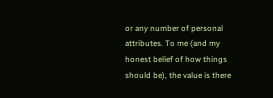or any number of personal attributes. To me (and my honest belief of how things should be), the value is there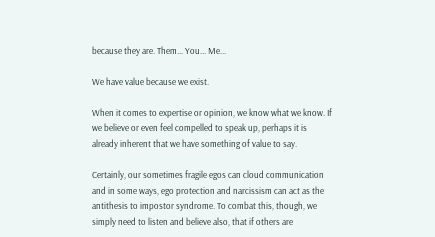because they are. Them... You... Me...

We have value because we exist.

When it comes to expertise or opinion, we know what we know. If we believe or even feel compelled to speak up, perhaps it is already inherent that we have something of value to say.

Certainly, our sometimes fragile egos can cloud communication and in some ways, ego protection and narcissism can act as the antithesis to impostor syndrome. To combat this, though, we simply need to listen and believe also, that if others are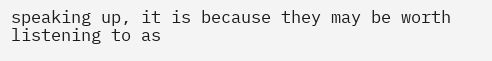speaking up, it is because they may be worth listening to as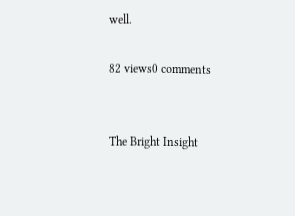well.

82 views0 comments


The Bright Insight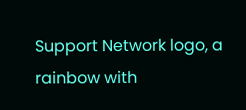Support Network logo, a rainbow with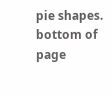pie shapes.
bottom of page